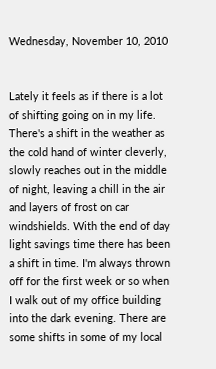Wednesday, November 10, 2010


Lately it feels as if there is a lot of shifting going on in my life. There's a shift in the weather as the cold hand of winter cleverly, slowly reaches out in the middle of night, leaving a chill in the air and layers of frost on car windshields. With the end of day light savings time there has been a shift in time. I'm always thrown off for the first week or so when I walk out of my office building into the dark evening. There are some shifts in some of my local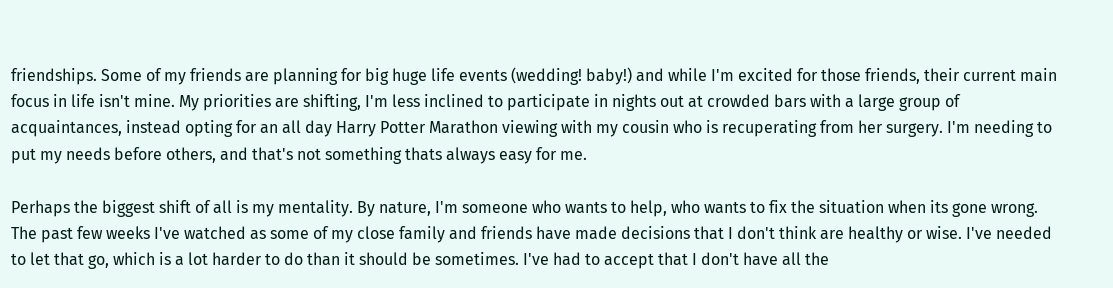friendships. Some of my friends are planning for big huge life events (wedding! baby!) and while I'm excited for those friends, their current main focus in life isn't mine. My priorities are shifting, I'm less inclined to participate in nights out at crowded bars with a large group of acquaintances, instead opting for an all day Harry Potter Marathon viewing with my cousin who is recuperating from her surgery. I'm needing to put my needs before others, and that's not something thats always easy for me.

Perhaps the biggest shift of all is my mentality. By nature, I'm someone who wants to help, who wants to fix the situation when its gone wrong. The past few weeks I've watched as some of my close family and friends have made decisions that I don't think are healthy or wise. I've needed to let that go, which is a lot harder to do than it should be sometimes. I've had to accept that I don't have all the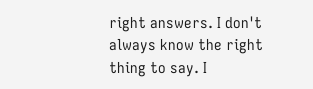right answers. I don't always know the right thing to say. I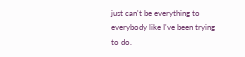just can't be everything to everybody like I've been trying to do.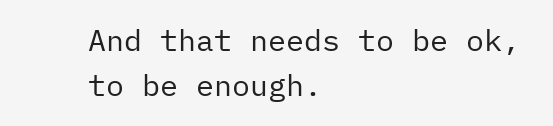And that needs to be ok, to be enough.